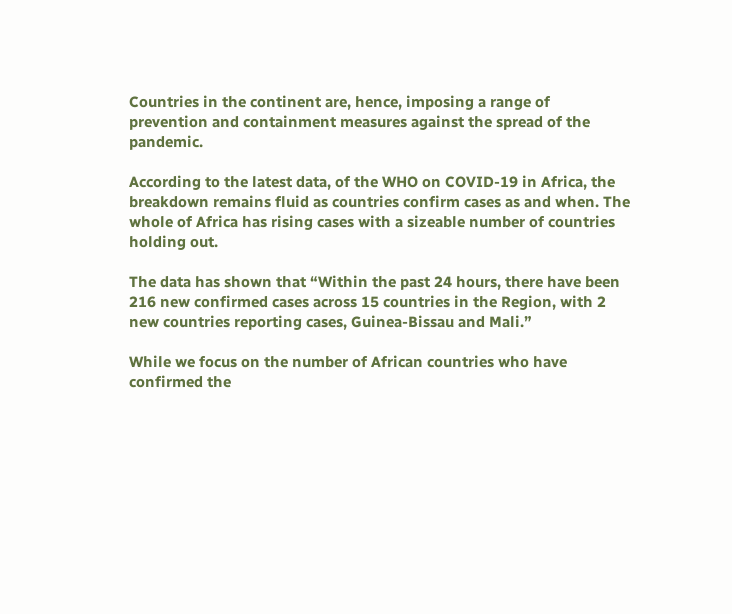Countries in the continent are, hence, imposing a range of prevention and containment measures against the spread of the pandemic.

According to the latest data, of the WHO on COVID-19 in Africa, the breakdown remains fluid as countries confirm cases as and when. The whole of Africa has rising cases with a sizeable number of countries holding out.

The data has shown that “Within the past 24 hours, there have been 216 new confirmed cases across 15 countries in the Region, with 2 new countries reporting cases, Guinea-Bissau and Mali.”

While we focus on the number of African countries who have confirmed the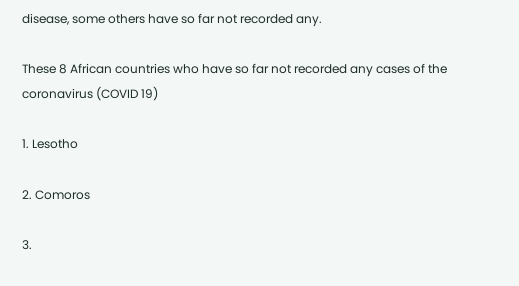disease, some others have so far not recorded any.

These 8 African countries who have so far not recorded any cases of the coronavirus (COVID 19)

1. Lesotho

2. Comoros

3.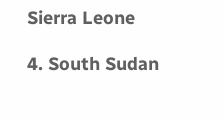Sierra Leone

4. South Sudan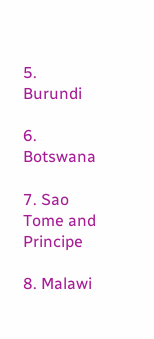5. Burundi

6. Botswana

7. Sao Tome and Principe

8. Malawi